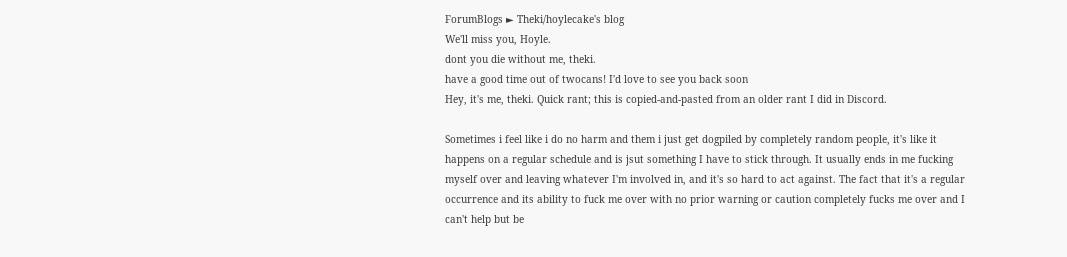ForumBlogs ► Theki/hoylecake's blog
We'll miss you, Hoyle.
dont you die without me, theki.
have a good time out of twocans! I'd love to see you back soon
Hey, it's me, theki. Quick rant; this is copied-and-pasted from an older rant I did in Discord.

Sometimes i feel like i do no harm and them i just get dogpiled by completely random people, it's like it happens on a regular schedule and is jsut something I have to stick through. It usually ends in me fucking myself over and leaving whatever I'm involved in, and it's so hard to act against. The fact that it's a regular occurrence and its ability to fuck me over with no prior warning or caution completely fucks me over and I can't help but be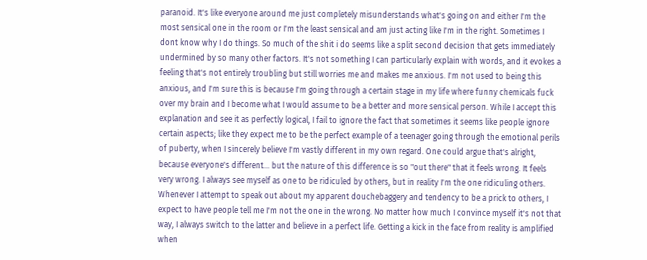paranoid. It's like everyone around me just completely misunderstands what's going on and either I'm the most sensical one in the room or I'm the least sensical and am just acting like I'm in the right. Sometimes I dont know why I do things. So much of the shit i do seems like a split second decision that gets immediately undermined by so many other factors. It's not something I can particularly explain with words, and it evokes a feeling that's not entirely troubling but still worries me and makes me anxious. I'm not used to being this anxious, and I'm sure this is because I'm going through a certain stage in my life where funny chemicals fuck over my brain and I become what I would assume to be a better and more sensical person. While I accept this explanation and see it as perfectly logical, I fail to ignore the fact that sometimes it seems like people ignore certain aspects; like they expect me to be the perfect example of a teenager going through the emotional perils of puberty, when I sincerely believe I'm vastly different in my own regard. One could argue that's alright, because everyone's different... but the nature of this difference is so "out there" that it feels wrong. It feels very wrong. I always see myself as one to be ridiculed by others, but in reality I'm the one ridiculing others. Whenever I attempt to speak out about my apparent douchebaggery and tendency to be a prick to others, I expect to have people tell me I'm not the one in the wrong. No matter how much I convince myself it's not that way, I always switch to the latter and believe in a perfect life. Getting a kick in the face from reality is amplified when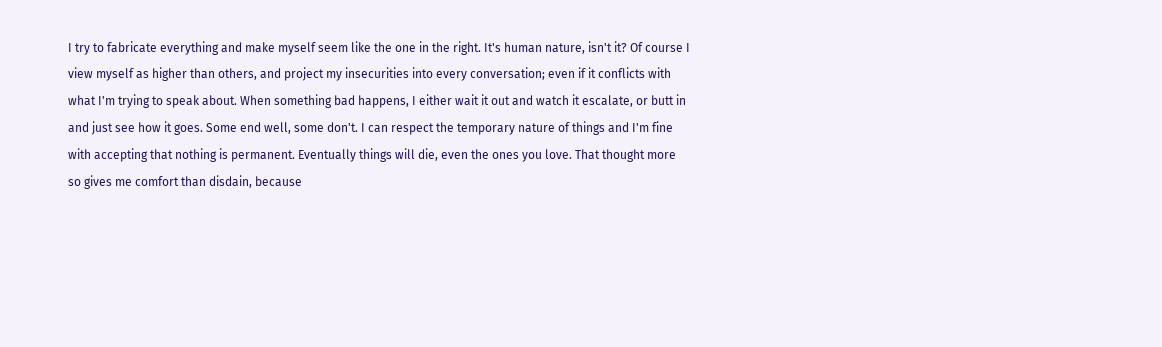I try to fabricate everything and make myself seem like the one in the right. It's human nature, isn't it? Of course I view myself as higher than others, and project my insecurities into every conversation; even if it conflicts with what I'm trying to speak about. When something bad happens, I either wait it out and watch it escalate, or butt in and just see how it goes. Some end well, some don't. I can respect the temporary nature of things and I'm fine with accepting that nothing is permanent. Eventually things will die, even the ones you love. That thought more so gives me comfort than disdain, because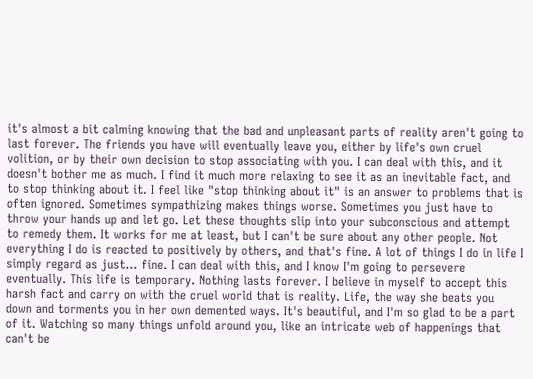it's almost a bit calming knowing that the bad and unpleasant parts of reality aren't going to last forever. The friends you have will eventually leave you, either by life's own cruel volition, or by their own decision to stop associating with you. I can deal with this, and it doesn't bother me as much. I find it much more relaxing to see it as an inevitable fact, and to stop thinking about it. I feel like "stop thinking about it" is an answer to problems that is often ignored. Sometimes sympathizing makes things worse. Sometimes you just have to throw your hands up and let go. Let these thoughts slip into your subconscious and attempt to remedy them. It works for me at least, but I can't be sure about any other people. Not everything I do is reacted to positively by others, and that's fine. A lot of things I do in life I simply regard as just... fine. I can deal with this, and I know I'm going to persevere eventually. This life is temporary. Nothing lasts forever. I believe in myself to accept this harsh fact and carry on with the cruel world that is reality. Life, the way she beats you down and torments you in her own demented ways. It's beautiful, and I'm so glad to be a part of it. Watching so many things unfold around you, like an intricate web of happenings that can't be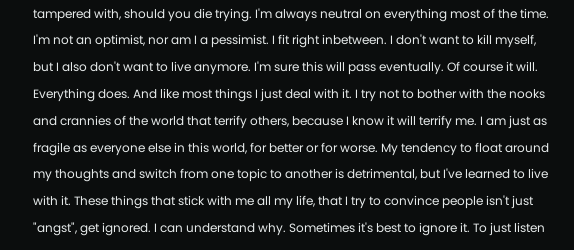tampered with, should you die trying. I'm always neutral on everything most of the time. I'm not an optimist, nor am I a pessimist. I fit right inbetween. I don't want to kill myself, but I also don't want to live anymore. I'm sure this will pass eventually. Of course it will. Everything does. And like most things I just deal with it. I try not to bother with the nooks and crannies of the world that terrify others, because I know it will terrify me. I am just as fragile as everyone else in this world, for better or for worse. My tendency to float around my thoughts and switch from one topic to another is detrimental, but I've learned to live with it. These things that stick with me all my life, that I try to convince people isn't just "angst", get ignored. I can understand why. Sometimes it's best to ignore it. To just listen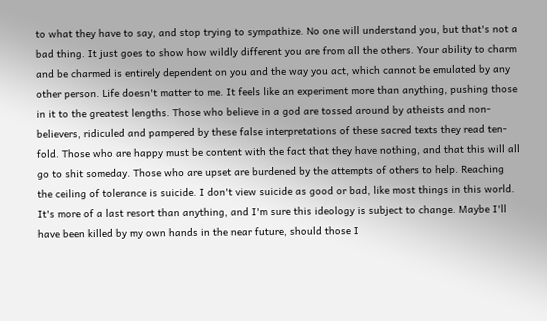to what they have to say, and stop trying to sympathize. No one will understand you, but that's not a bad thing. It just goes to show how wildly different you are from all the others. Your ability to charm and be charmed is entirely dependent on you and the way you act, which cannot be emulated by any other person. Life doesn't matter to me. It feels like an experiment more than anything, pushing those in it to the greatest lengths. Those who believe in a god are tossed around by atheists and non-believers, ridiculed and pampered by these false interpretations of these sacred texts they read ten-fold. Those who are happy must be content with the fact that they have nothing, and that this will all go to shit someday. Those who are upset are burdened by the attempts of others to help. Reaching the ceiling of tolerance is suicide. I don't view suicide as good or bad, like most things in this world. It's more of a last resort than anything, and I'm sure this ideology is subject to change. Maybe I'll have been killed by my own hands in the near future, should those I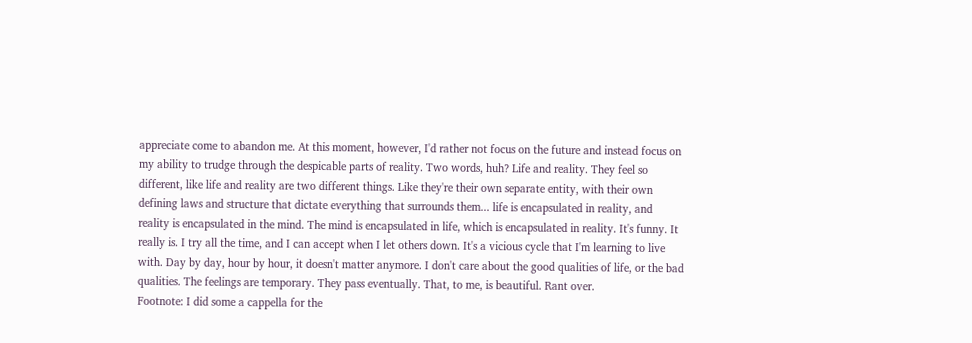appreciate come to abandon me. At this moment, however, I'd rather not focus on the future and instead focus on my ability to trudge through the despicable parts of reality. Two words, huh? Life and reality. They feel so different, like life and reality are two different things. Like they're their own separate entity, with their own defining laws and structure that dictate everything that surrounds them... life is encapsulated in reality, and reality is encapsulated in the mind. The mind is encapsulated in life, which is encapsulated in reality. It's funny. It really is. I try all the time, and I can accept when I let others down. It's a vicious cycle that I'm learning to live with. Day by day, hour by hour, it doesn't matter anymore. I don't care about the good qualities of life, or the bad qualities. The feelings are temporary. They pass eventually. That, to me, is beautiful. Rant over.
Footnote: I did some a cappella for the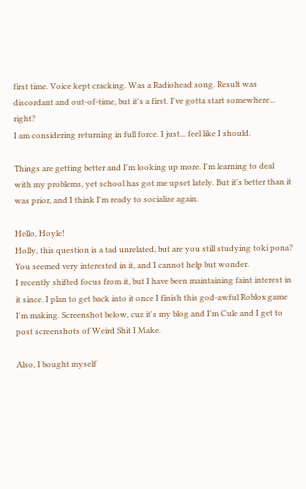first time. Voice kept cracking. Was a Radiohead song. Result was discordant and out-of-time, but it's a first. I've gotta start somewhere... right?
I am considering returning in full force. I just... feel like I should.

Things are getting better and I'm looking up more. I'm learning to deal with my problems, yet school has got me upset lately. But it's better than it was prior, and I think I'm ready to socialize again.

Hello, Hoyle!
Holly, this question is a tad unrelated, but are you still studying toki pona? You seemed very interested in it, and I cannot help but wonder.
I recently shifted focus from it, but I have been maintaining faint interest in it since. I plan to get back into it once I finish this god-awful Roblox game I'm making. Screenshot below, cuz it's my blog and I'm Cule and I get to post screenshots of Weird Shit I Make.

Also, I bought myself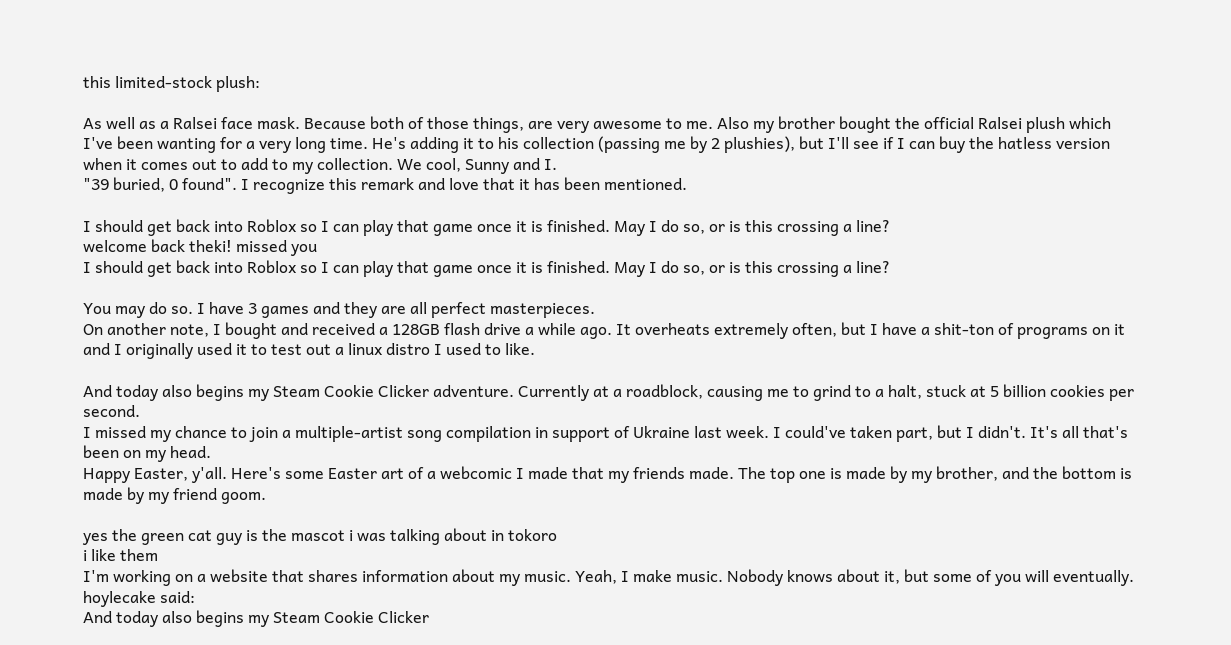this limited-stock plush:

As well as a Ralsei face mask. Because both of those things, are very awesome to me. Also my brother bought the official Ralsei plush which I've been wanting for a very long time. He's adding it to his collection (passing me by 2 plushies), but I'll see if I can buy the hatless version when it comes out to add to my collection. We cool, Sunny and I.
"39 buried, 0 found". I recognize this remark and love that it has been mentioned.

I should get back into Roblox so I can play that game once it is finished. May I do so, or is this crossing a line?
welcome back theki! missed you
I should get back into Roblox so I can play that game once it is finished. May I do so, or is this crossing a line?

You may do so. I have 3 games and they are all perfect masterpieces.
On another note, I bought and received a 128GB flash drive a while ago. It overheats extremely often, but I have a shit-ton of programs on it and I originally used it to test out a linux distro I used to like.

And today also begins my Steam Cookie Clicker adventure. Currently at a roadblock, causing me to grind to a halt, stuck at 5 billion cookies per second.
I missed my chance to join a multiple-artist song compilation in support of Ukraine last week. I could've taken part, but I didn't. It's all that's been on my head.
Happy Easter, y'all. Here's some Easter art of a webcomic I made that my friends made. The top one is made by my brother, and the bottom is made by my friend goom.

yes the green cat guy is the mascot i was talking about in tokoro
i like them
I'm working on a website that shares information about my music. Yeah, I make music. Nobody knows about it, but some of you will eventually.
hoylecake said:
And today also begins my Steam Cookie Clicker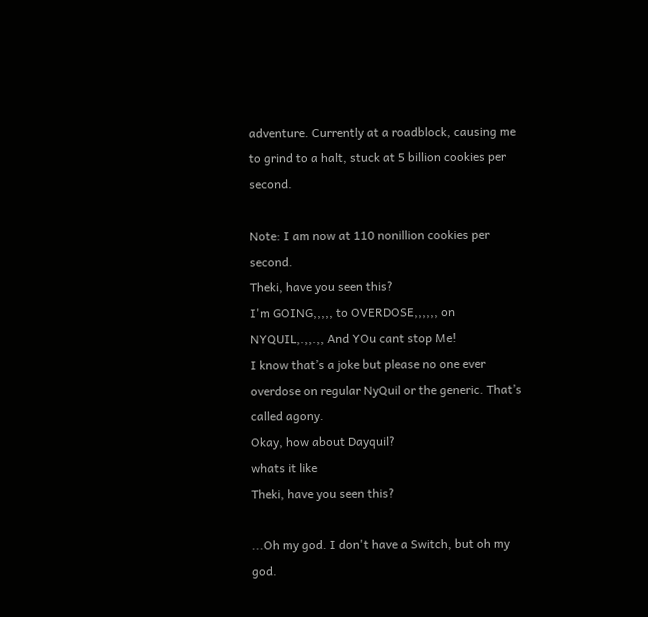adventure. Currently at a roadblock, causing me to grind to a halt, stuck at 5 billion cookies per second.

Note: I am now at 110 nonillion cookies per second.
Theki, have you seen this?
I'm GOING,,,,, to OVERDOSE,,,,,, on NYQUIL,.,,.,, And YOu cant stop Me!
I know that’s a joke but please no one ever overdose on regular NyQuil or the generic. That’s called agony.
Okay, how about Dayquil?
whats it like
Theki, have you seen this?

...Oh my god. I don't have a Switch, but oh my god.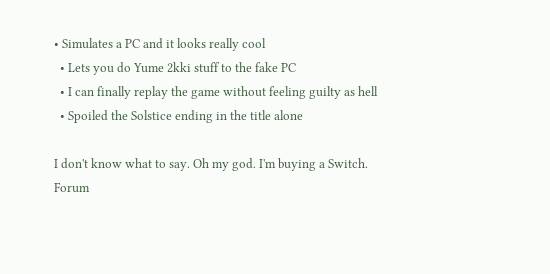• Simulates a PC and it looks really cool
  • Lets you do Yume 2kki stuff to the fake PC
  • I can finally replay the game without feeling guilty as hell
  • Spoiled the Solstice ending in the title alone

I don't know what to say. Oh my god. I'm buying a Switch.
Forum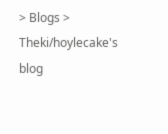> Blogs > Theki/hoylecake's blog